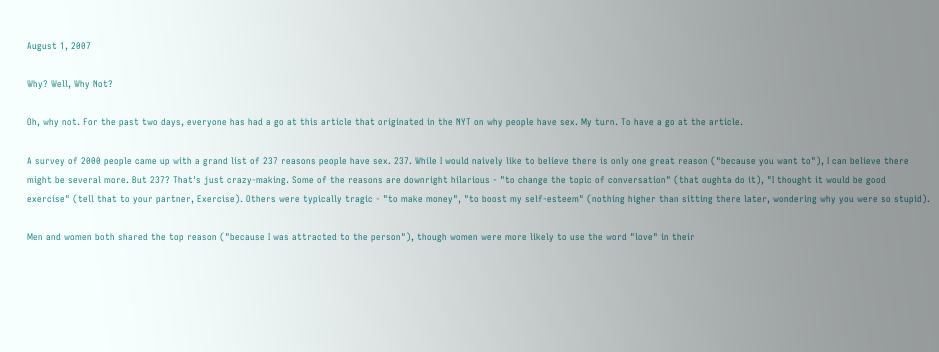August 1, 2007

Why? Well, Why Not?

Oh, why not. For the past two days, everyone has had a go at this article that originated in the NYT on why people have sex. My turn. To have a go at the article.

A survey of 2000 people came up with a grand list of 237 reasons people have sex. 237. While I would naively like to believe there is only one great reason ("because you want to"), I can believe there might be several more. But 237? That's just crazy-making. Some of the reasons are downright hilarious - "to change the topic of conversation" (that oughta do it), "I thought it would be good exercise" (tell that to your partner, Exercise). Others were typically tragic - "to make money", "to boost my self-esteem" (nothing higher than sitting there later, wondering why you were so stupid).

Men and women both shared the top reason ("because I was attracted to the person"), though women were more likely to use the word "love" in their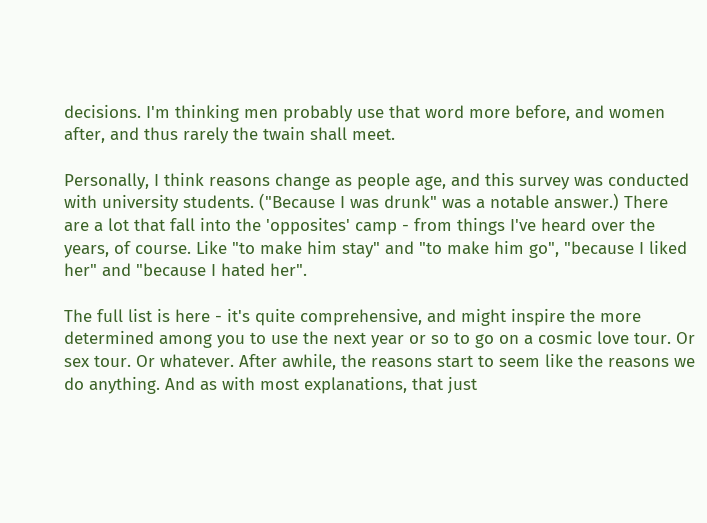decisions. I'm thinking men probably use that word more before, and women after, and thus rarely the twain shall meet.

Personally, I think reasons change as people age, and this survey was conducted with university students. ("Because I was drunk" was a notable answer.) There are a lot that fall into the 'opposites' camp - from things I've heard over the years, of course. Like "to make him stay" and "to make him go", "because I liked her" and "because I hated her".

The full list is here - it's quite comprehensive, and might inspire the more determined among you to use the next year or so to go on a cosmic love tour. Or sex tour. Or whatever. After awhile, the reasons start to seem like the reasons we do anything. And as with most explanations, that just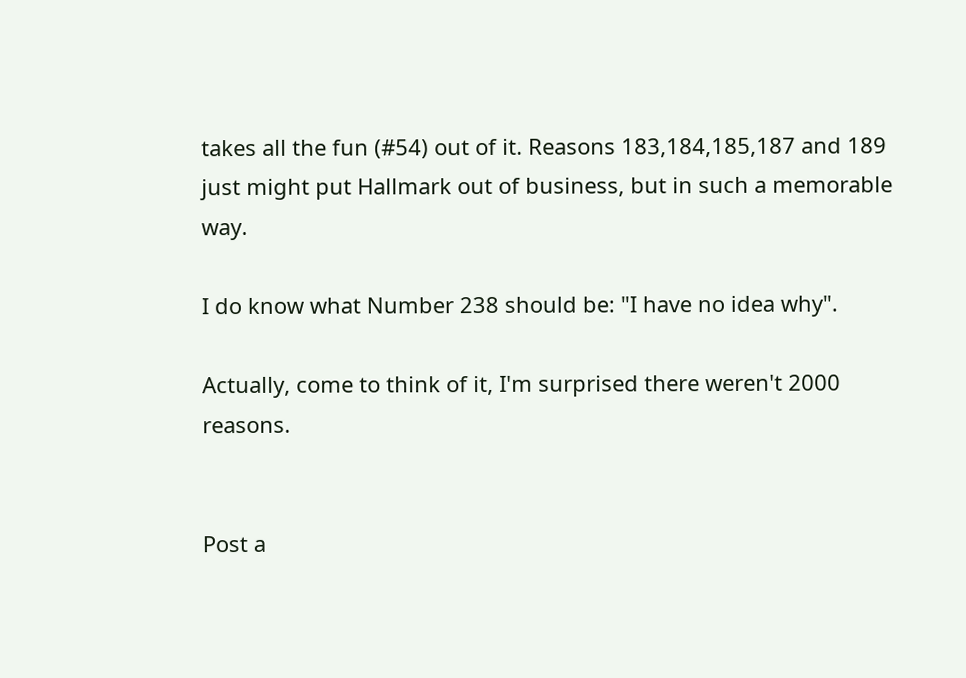takes all the fun (#54) out of it. Reasons 183,184,185,187 and 189 just might put Hallmark out of business, but in such a memorable way.

I do know what Number 238 should be: "I have no idea why".

Actually, come to think of it, I'm surprised there weren't 2000 reasons.


Post a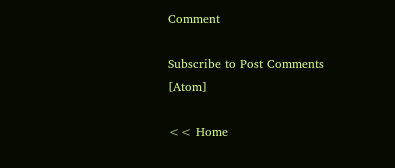Comment

Subscribe to Post Comments [Atom]

<< Home